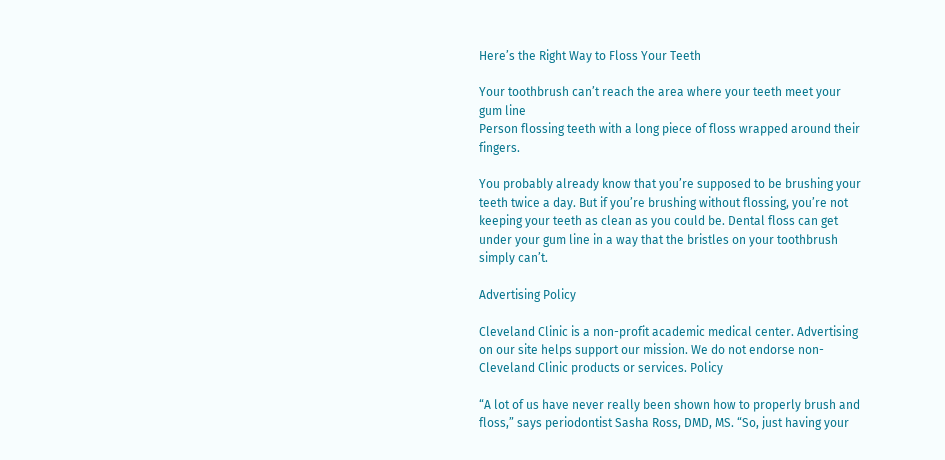Here’s the Right Way to Floss Your Teeth

Your toothbrush can’t reach the area where your teeth meet your gum line
Person flossing teeth with a long piece of floss wrapped around their fingers.

You probably already know that you’re supposed to be brushing your teeth twice a day. But if you’re brushing without flossing, you’re not keeping your teeth as clean as you could be. Dental floss can get under your gum line in a way that the bristles on your toothbrush simply can’t.

Advertising Policy

Cleveland Clinic is a non-profit academic medical center. Advertising on our site helps support our mission. We do not endorse non-Cleveland Clinic products or services. Policy

“A lot of us have never really been shown how to properly brush and floss,” says periodontist Sasha Ross, DMD, MS. “So, just having your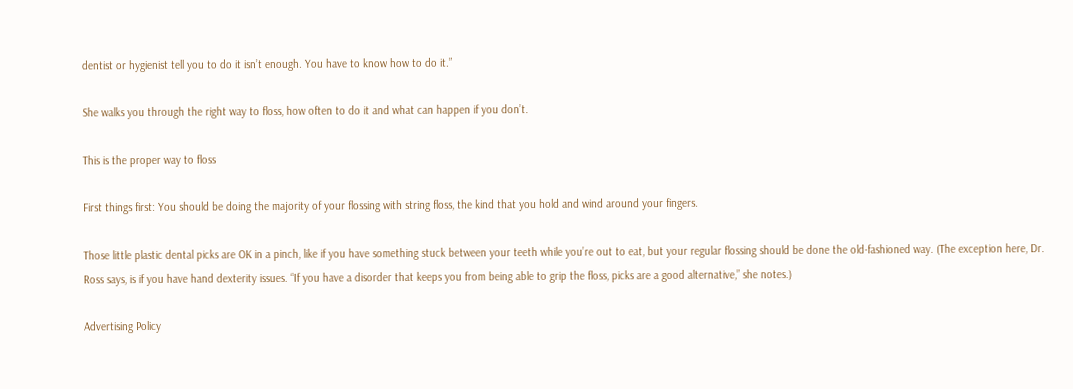dentist or hygienist tell you to do it isn’t enough. You have to know how to do it.”

She walks you through the right way to floss, how often to do it and what can happen if you don’t.

This is the proper way to floss

First things first: You should be doing the majority of your flossing with string floss, the kind that you hold and wind around your fingers.

Those little plastic dental picks are OK in a pinch, like if you have something stuck between your teeth while you’re out to eat, but your regular flossing should be done the old-fashioned way. (The exception here, Dr. Ross says, is if you have hand dexterity issues. “If you have a disorder that keeps you from being able to grip the floss, picks are a good alternative,” she notes.)

Advertising Policy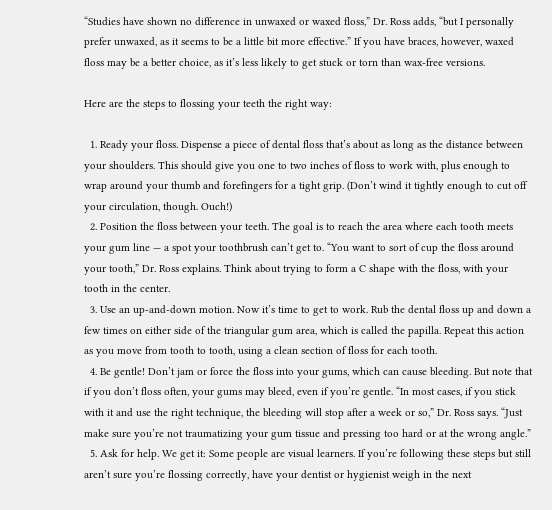“Studies have shown no difference in unwaxed or waxed floss,” Dr. Ross adds, “but I personally prefer unwaxed, as it seems to be a little bit more effective.” If you have braces, however, waxed floss may be a better choice, as it’s less likely to get stuck or torn than wax-free versions.

Here are the steps to flossing your teeth the right way:

  1. Ready your floss. Dispense a piece of dental floss that’s about as long as the distance between your shoulders. This should give you one to two inches of floss to work with, plus enough to wrap around your thumb and forefingers for a tight grip. (Don’t wind it tightly enough to cut off your circulation, though. Ouch!)
  2. Position the floss between your teeth. The goal is to reach the area where each tooth meets your gum line — a spot your toothbrush can’t get to. “You want to sort of cup the floss around your tooth,” Dr. Ross explains. Think about trying to form a C shape with the floss, with your tooth in the center.
  3. Use an up-and-down motion. Now it’s time to get to work. Rub the dental floss up and down a few times on either side of the triangular gum area, which is called the papilla. Repeat this action as you move from tooth to tooth, using a clean section of floss for each tooth.
  4. Be gentle! Don’t jam or force the floss into your gums, which can cause bleeding. But note that if you don’t floss often, your gums may bleed, even if you’re gentle. “In most cases, if you stick with it and use the right technique, the bleeding will stop after a week or so,” Dr. Ross says. “Just make sure you’re not traumatizing your gum tissue and pressing too hard or at the wrong angle.”
  5. Ask for help. We get it: Some people are visual learners. If you’re following these steps but still aren’t sure you’re flossing correctly, have your dentist or hygienist weigh in the next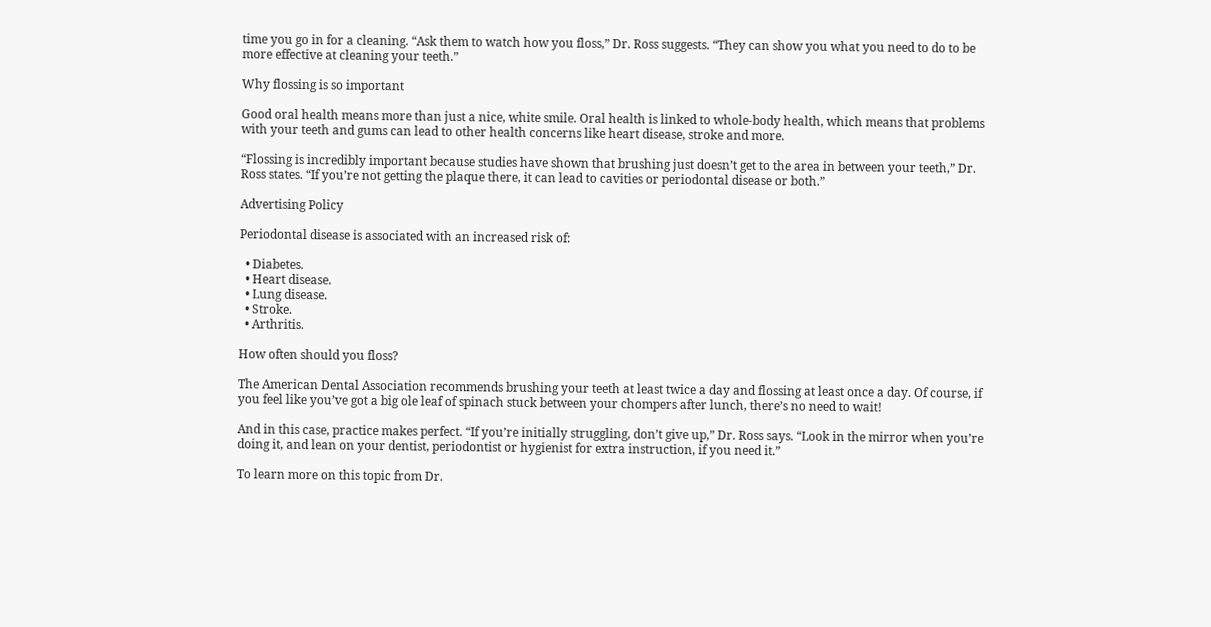time you go in for a cleaning. “Ask them to watch how you floss,” Dr. Ross suggests. “They can show you what you need to do to be more effective at cleaning your teeth.”

Why flossing is so important

Good oral health means more than just a nice, white smile. Oral health is linked to whole-body health, which means that problems with your teeth and gums can lead to other health concerns like heart disease, stroke and more.

“Flossing is incredibly important because studies have shown that brushing just doesn’t get to the area in between your teeth,” Dr. Ross states. “If you’re not getting the plaque there, it can lead to cavities or periodontal disease or both.”

Advertising Policy

Periodontal disease is associated with an increased risk of:

  • Diabetes.
  • Heart disease.
  • Lung disease.
  • Stroke.
  • Arthritis.

How often should you floss?

The American Dental Association recommends brushing your teeth at least twice a day and flossing at least once a day. Of course, if you feel like you’ve got a big ole leaf of spinach stuck between your chompers after lunch, there’s no need to wait!

And in this case, practice makes perfect. “If you’re initially struggling, don’t give up,” Dr. Ross says. “Look in the mirror when you’re doing it, and lean on your dentist, periodontist or hygienist for extra instruction, if you need it.”

To learn more on this topic from Dr.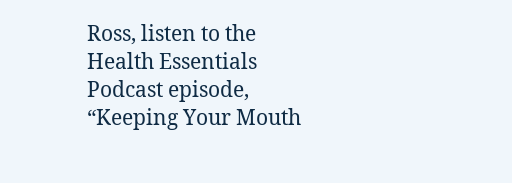Ross, listen to the Health Essentials Podcast episode, “Keeping Your Mouth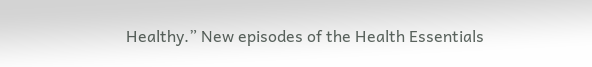Healthy.” New episodes of the Health Essentials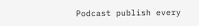Podcast publish every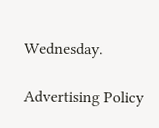Wednesday.

Advertising Policy